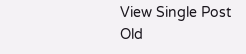View Single Post
Old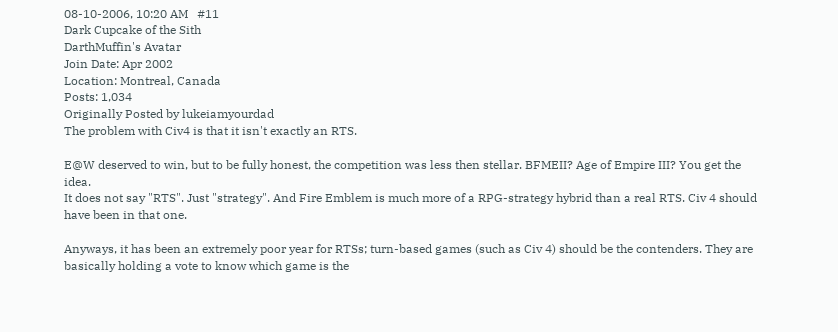08-10-2006, 10:20 AM   #11
Dark Cupcake of the Sith
DarthMuffin's Avatar
Join Date: Apr 2002
Location: Montreal, Canada
Posts: 1,034
Originally Posted by lukeiamyourdad
The problem with Civ4 is that it isn't exactly an RTS.

E@W deserved to win, but to be fully honest, the competition was less then stellar. BFMEII? Age of Empire III? You get the idea.
It does not say "RTS". Just "strategy". And Fire Emblem is much more of a RPG-strategy hybrid than a real RTS. Civ 4 should have been in that one.

Anyways, it has been an extremely poor year for RTSs; turn-based games (such as Civ 4) should be the contenders. They are basically holding a vote to know which game is the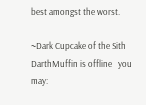best amongst the worst.

~Dark Cupcake of the Sith
DarthMuffin is offline   you may: